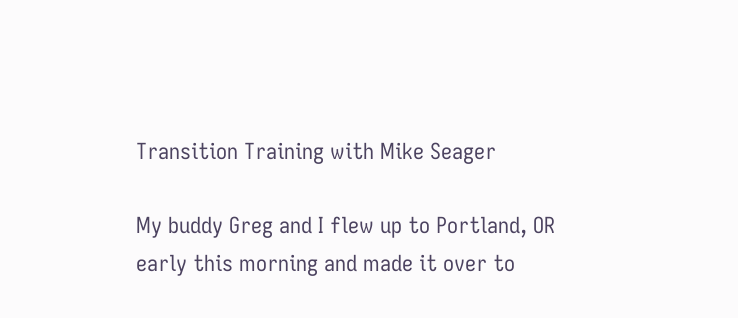Transition Training with Mike Seager

My buddy Greg and I flew up to Portland, OR early this morning and made it over to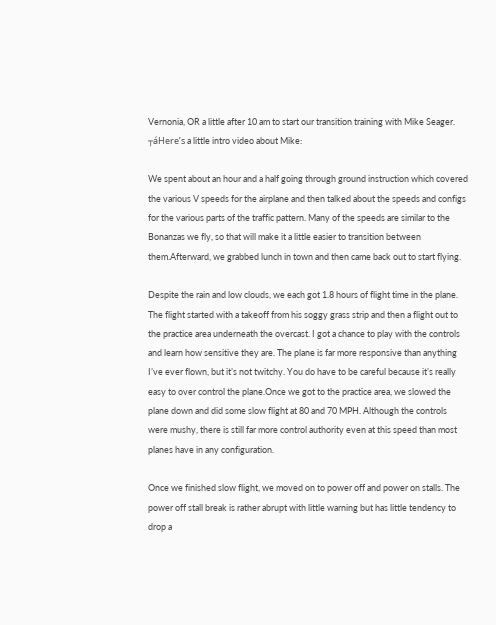Vernonia, OR a little after 10 am to start our transition training with Mike Seager. ┬áHere’s a little intro video about Mike:

We spent about an hour and a half going through ground instruction which covered the various V speeds for the airplane and then talked about the speeds and configs for the various parts of the traffic pattern. Many of the speeds are similar to the Bonanzas we fly, so that will make it a little easier to transition between them.Afterward, we grabbed lunch in town and then came back out to start flying.

Despite the rain and low clouds, we each got 1.8 hours of flight time in the plane. The flight started with a takeoff from his soggy grass strip and then a flight out to the practice area underneath the overcast. I got a chance to play with the controls and learn how sensitive they are. The plane is far more responsive than anything I’ve ever flown, but it’s not twitchy. You do have to be careful because it’s really easy to over control the plane.Once we got to the practice area, we slowed the plane down and did some slow flight at 80 and 70 MPH. Although the controls were mushy, there is still far more control authority even at this speed than most planes have in any configuration.

Once we finished slow flight, we moved on to power off and power on stalls. The power off stall break is rather abrupt with little warning but has little tendency to drop a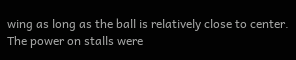wing as long as the ball is relatively close to center. The power on stalls were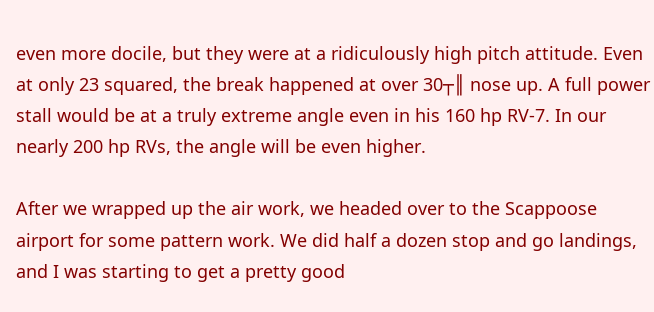even more docile, but they were at a ridiculously high pitch attitude. Even at only 23 squared, the break happened at over 30┬║ nose up. A full power stall would be at a truly extreme angle even in his 160 hp RV-7. In our nearly 200 hp RVs, the angle will be even higher.

After we wrapped up the air work, we headed over to the Scappoose airport for some pattern work. We did half a dozen stop and go landings, and I was starting to get a pretty good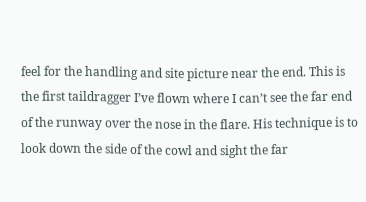feel for the handling and site picture near the end. This is the first taildragger I’ve flown where I can’t see the far end of the runway over the nose in the flare. His technique is to look down the side of the cowl and sight the far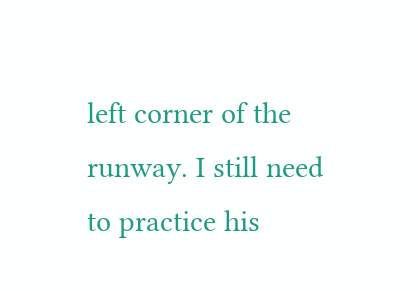left corner of the runway. I still need to practice his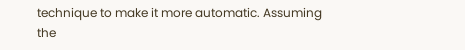technique to make it more automatic. Assuming the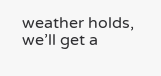weather holds, we’ll get a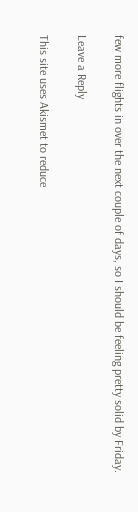few more flights in over the next couple of days, so I should be feeling pretty solid by Friday.

Leave a Reply

This site uses Akismet to reduce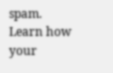spam. Learn how your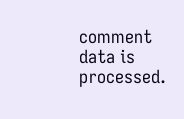comment data is processed.